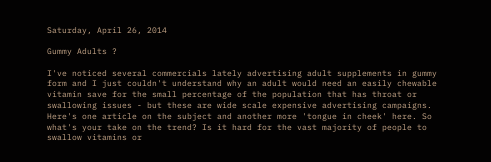Saturday, April 26, 2014

Gummy Adults ?

I've noticed several commercials lately advertising adult supplements in gummy form and I just couldn't understand why an adult would need an easily chewable vitamin save for the small percentage of the population that has throat or swallowing issues - but these are wide scale expensive advertising campaigns. Here's one article on the subject and another more 'tongue in cheek' here. So what's your take on the trend? Is it hard for the vast majority of people to swallow vitamins or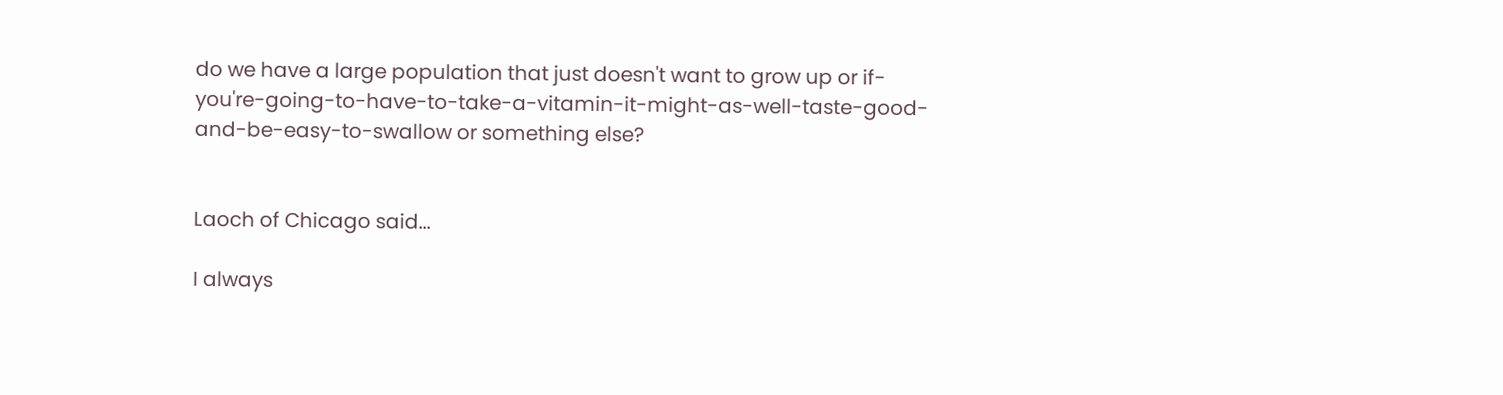do we have a large population that just doesn't want to grow up or if-you're-going-to-have-to-take-a-vitamin-it-might-as-well-taste-good-and-be-easy-to-swallow or something else?


Laoch of Chicago said...

I always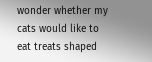wonder whether my cats would like to eat treats shaped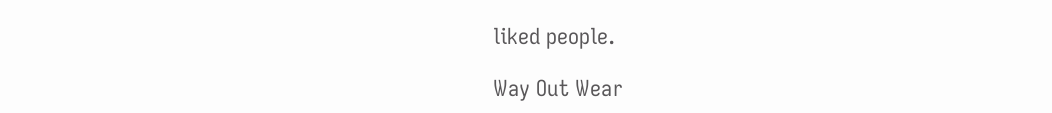liked people.

Way Out Wear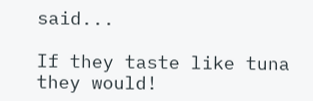said...

If they taste like tuna they would!